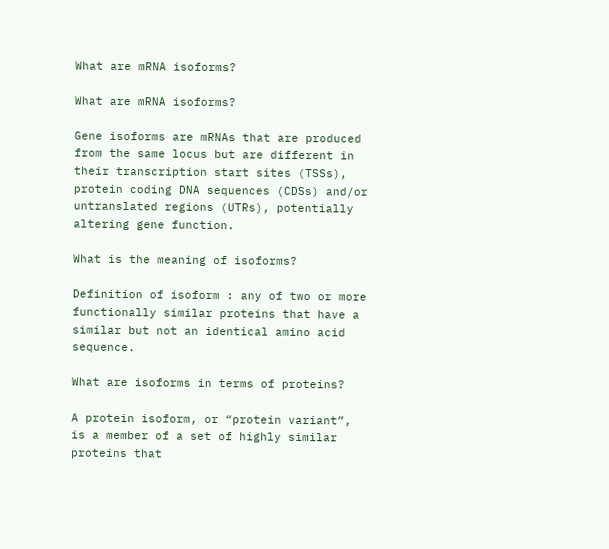What are mRNA isoforms?

What are mRNA isoforms?

Gene isoforms are mRNAs that are produced from the same locus but are different in their transcription start sites (TSSs), protein coding DNA sequences (CDSs) and/or untranslated regions (UTRs), potentially altering gene function.

What is the meaning of isoforms?

Definition of isoform : any of two or more functionally similar proteins that have a similar but not an identical amino acid sequence.

What are isoforms in terms of proteins?

A protein isoform, or “protein variant”, is a member of a set of highly similar proteins that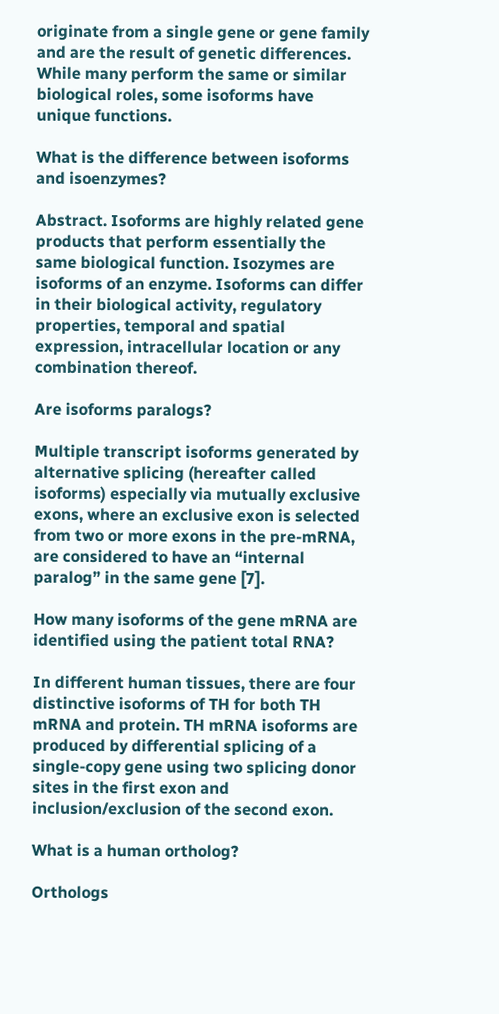originate from a single gene or gene family and are the result of genetic differences. While many perform the same or similar biological roles, some isoforms have unique functions.

What is the difference between isoforms and isoenzymes?

Abstract. Isoforms are highly related gene products that perform essentially the same biological function. Isozymes are isoforms of an enzyme. Isoforms can differ in their biological activity, regulatory properties, temporal and spatial expression, intracellular location or any combination thereof.

Are isoforms paralogs?

Multiple transcript isoforms generated by alternative splicing (hereafter called isoforms) especially via mutually exclusive exons, where an exclusive exon is selected from two or more exons in the pre-mRNA, are considered to have an “internal paralog” in the same gene [7].

How many isoforms of the gene mRNA are identified using the patient total RNA?

In different human tissues, there are four distinctive isoforms of TH for both TH mRNA and protein. TH mRNA isoforms are produced by differential splicing of a single-copy gene using two splicing donor sites in the first exon and inclusion/exclusion of the second exon.

What is a human ortholog?

Orthologs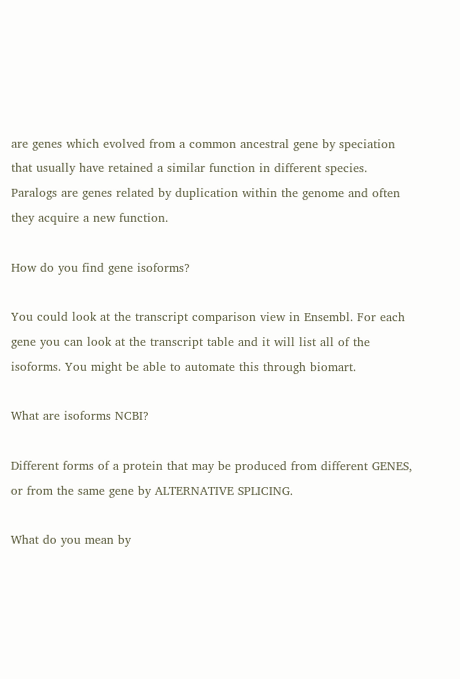are genes which evolved from a common ancestral gene by speciation that usually have retained a similar function in different species. Paralogs are genes related by duplication within the genome and often they acquire a new function.

How do you find gene isoforms?

You could look at the transcript comparison view in Ensembl. For each gene you can look at the transcript table and it will list all of the isoforms. You might be able to automate this through biomart.

What are isoforms NCBI?

Different forms of a protein that may be produced from different GENES, or from the same gene by ALTERNATIVE SPLICING.

What do you mean by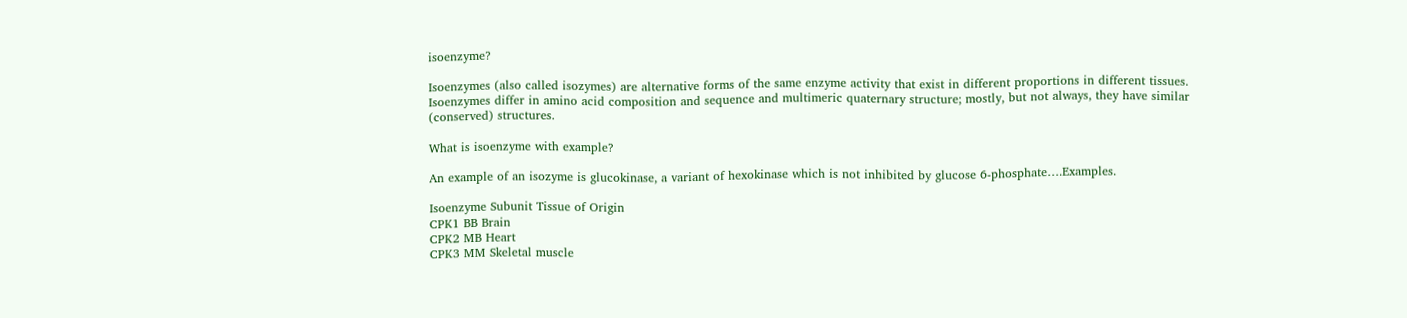isoenzyme?

Isoenzymes (also called isozymes) are alternative forms of the same enzyme activity that exist in different proportions in different tissues. Isoenzymes differ in amino acid composition and sequence and multimeric quaternary structure; mostly, but not always, they have similar (conserved) structures.

What is isoenzyme with example?

An example of an isozyme is glucokinase, a variant of hexokinase which is not inhibited by glucose 6-phosphate….Examples.

Isoenzyme Subunit Tissue of Origin
CPK1 BB Brain
CPK2 MB Heart
CPK3 MM Skeletal muscle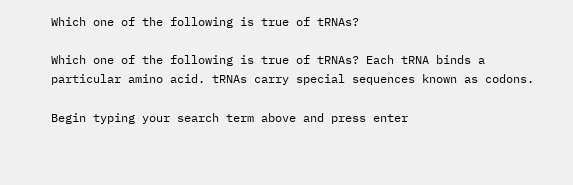Which one of the following is true of tRNAs?

Which one of the following is true of tRNAs? Each tRNA binds a particular amino acid. tRNAs carry special sequences known as codons.

Begin typing your search term above and press enter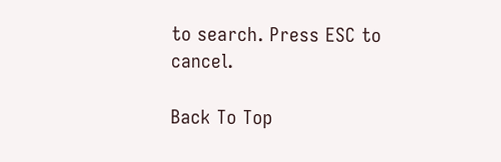to search. Press ESC to cancel.

Back To Top